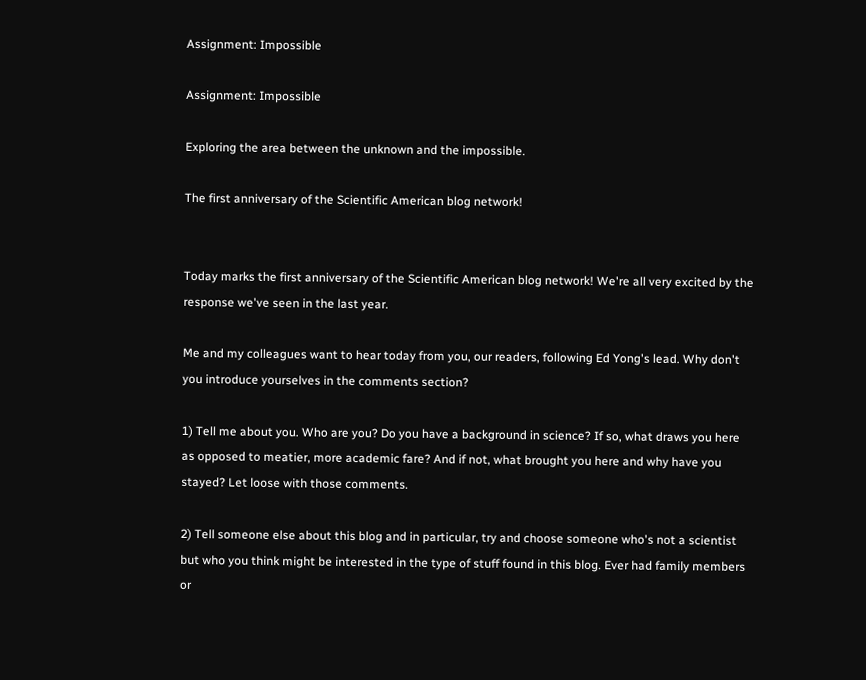Assignment: Impossible

Assignment: Impossible

Exploring the area between the unknown and the impossible.

The first anniversary of the Scientific American blog network!


Today marks the first anniversary of the Scientific American blog network! We're all very excited by the response we've seen in the last year.

Me and my colleagues want to hear today from you, our readers, following Ed Yong's lead. Why don't you introduce yourselves in the comments section?

1) Tell me about you. Who are you? Do you have a background in science? If so, what draws you here as opposed to meatier, more academic fare? And if not, what brought you here and why have you stayed? Let loose with those comments.

2) Tell someone else about this blog and in particular, try and choose someone who's not a scientist but who you think might be interested in the type of stuff found in this blog. Ever had family members or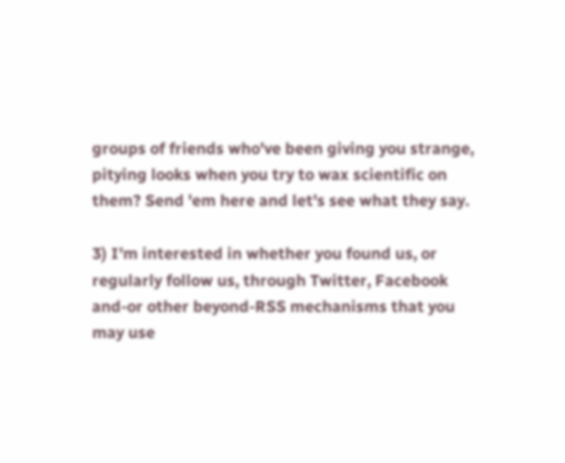groups of friends who've been giving you strange, pitying looks when you try to wax scientific on them? Send 'em here and let's see what they say.

3) I'm interested in whether you found us, or regularly follow us, through Twitter, Facebook and-or other beyond-RSS mechanisms that you may use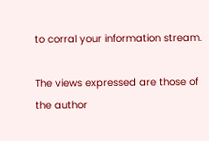to corral your information stream.

The views expressed are those of the author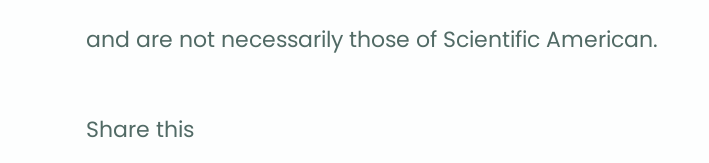and are not necessarily those of Scientific American.

Share this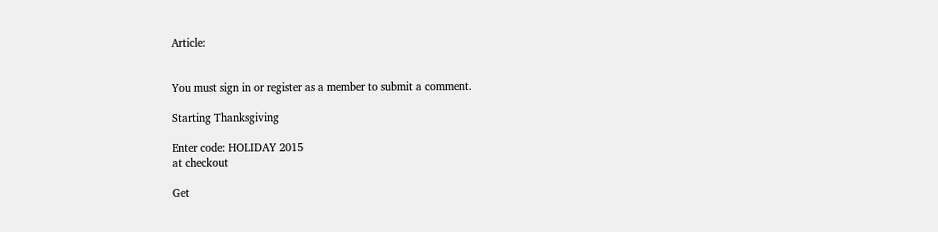Article:


You must sign in or register as a member to submit a comment.

Starting Thanksgiving

Enter code: HOLIDAY 2015
at checkout

Get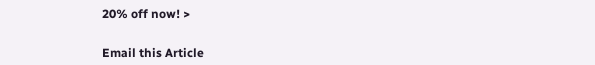20% off now! >


Email this Article